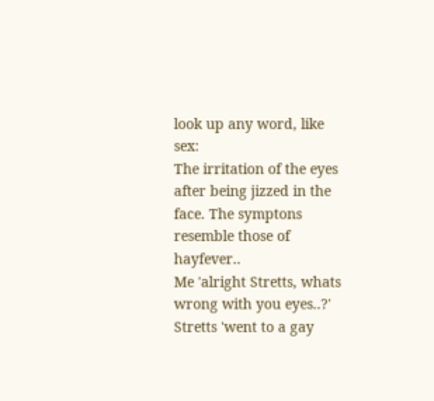look up any word, like sex:
The irritation of the eyes after being jizzed in the face. The symptons resemble those of hayfever..
Me 'alright Stretts, whats wrong with you eyes..?'
Stretts 'went to a gay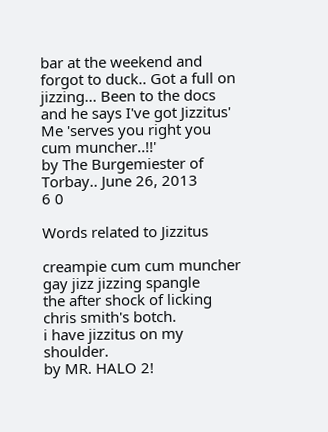bar at the weekend and forgot to duck.. Got a full on jizzing... Been to the docs and he says I've got Jizzitus'
Me 'serves you right you cum muncher..!!'
by The Burgemiester of Torbay.. June 26, 2013
6 0

Words related to Jizzitus

creampie cum cum muncher gay jizz jizzing spangle
the after shock of licking chris smith's botch.
i have jizzitus on my shoulder.
by MR. HALO 2!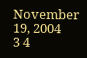November 19, 2004
3 4